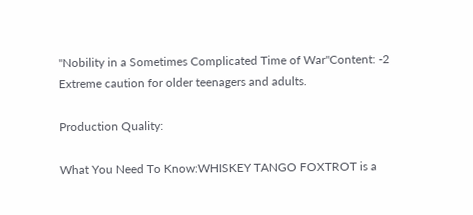"Nobility in a Sometimes Complicated Time of War"Content: -2 Extreme caution for older teenagers and adults.

Production Quality:

What You Need To Know:WHISKEY TANGO FOXTROT is a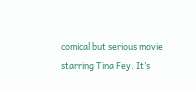comical but serious movie starring Tina Fey. It’s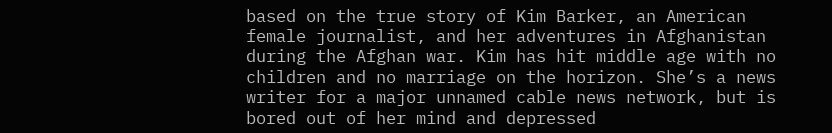based on the true story of Kim Barker, an American female journalist, and her adventures in Afghanistan during the Afghan war. Kim has hit middle age with no children and no marriage on the horizon. She’s a news writer for a major unnamed cable news network, but is bored out of her mind and depressed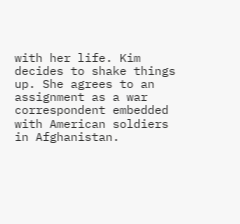with her life. Kim decides to shake things up. She agrees to an assignment as a war correspondent embedded with American soldiers in Afghanistan.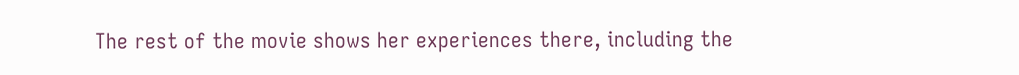The rest of the movie shows her experiences there, including the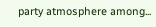party atmosphere among...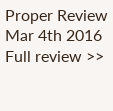Proper Review
Mar 4th 2016
Full review >>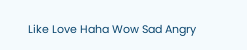Like Love Haha Wow Sad Angry